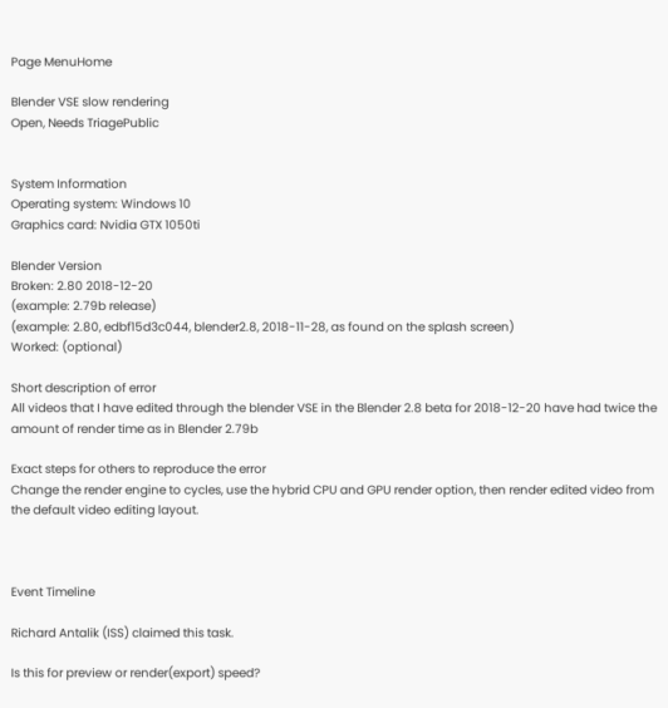Page MenuHome

Blender VSE slow rendering
Open, Needs TriagePublic


System Information
Operating system: Windows 10
Graphics card: Nvidia GTX 1050ti

Blender Version
Broken: 2.80 2018-12-20
(example: 2.79b release)
(example: 2.80, edbf15d3c044, blender2.8, 2018-11-28, as found on the splash screen)
Worked: (optional)

Short description of error
All videos that I have edited through the blender VSE in the Blender 2.8 beta for 2018-12-20 have had twice the amount of render time as in Blender 2.79b

Exact steps for others to reproduce the error
Change the render engine to cycles, use the hybrid CPU and GPU render option, then render edited video from the default video editing layout.



Event Timeline

Richard Antalik (ISS) claimed this task.

Is this for preview or render(export) speed?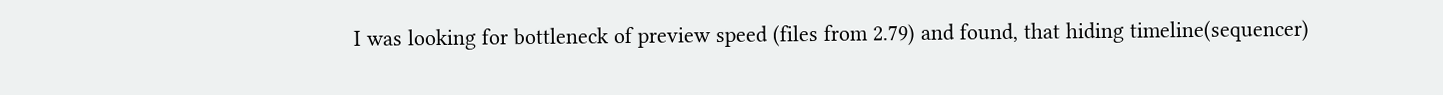I was looking for bottleneck of preview speed (files from 2.79) and found, that hiding timeline(sequencer)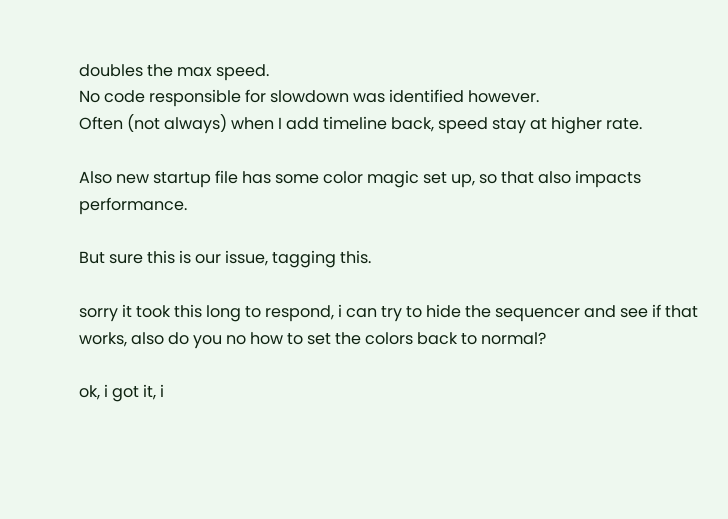doubles the max speed.
No code responsible for slowdown was identified however.
Often (not always) when I add timeline back, speed stay at higher rate.

Also new startup file has some color magic set up, so that also impacts performance.

But sure this is our issue, tagging this.

sorry it took this long to respond, i can try to hide the sequencer and see if that works, also do you no how to set the colors back to normal?

ok, i got it, i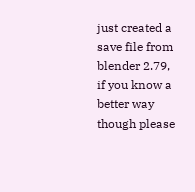just created a save file from blender 2.79, if you know a better way though please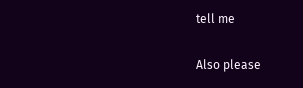tell me

Also please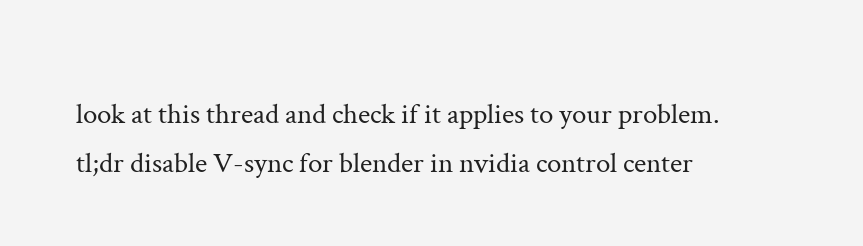look at this thread and check if it applies to your problem.
tl;dr disable V-sync for blender in nvidia control center